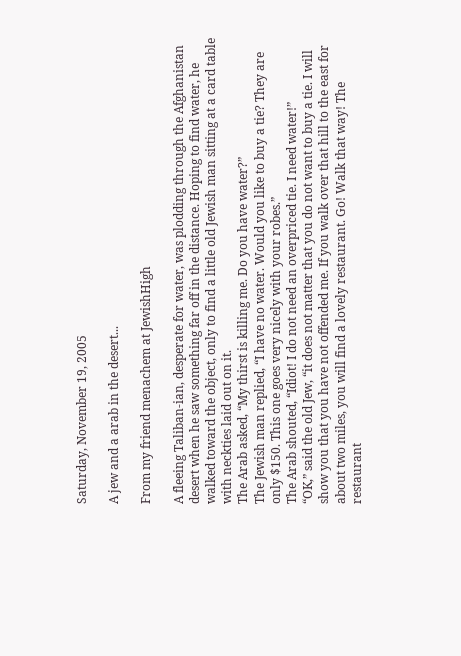Saturday, November 19, 2005

A jew and a arab in the desert...

From my friend menachem at JewishHigh

A fleeing Taliban-ian, desperate for water, was plodding through the Afghanistan desert when he saw something far off in the distance. Hoping to find water, he walked toward the object, only to find a little old Jewish man sitting at a card table with neckties laid out on it.
The Arab asked, “My thirst is killing me. Do you have water?”
The Jewish man replied, “I have no water. Would you like to buy a tie? They are only $150. This one goes very nicely with your robes.”
The Arab shouted, “Idiot! I do not need an overpriced tie. I need water!”
“OK,” said the old Jew, “it does not matter that you do not want to buy a tie. I will show you that you have not offended me. If you walk over that hill to the east for about two miles, you will find a lovely restaurant. Go! Walk that way! The restaurant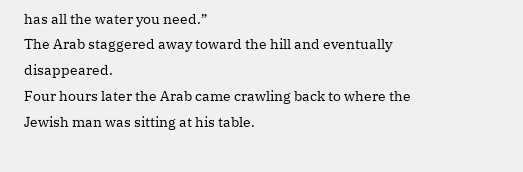has all the water you need.”
The Arab staggered away toward the hill and eventually disappeared.
Four hours later the Arab came crawling back to where the Jewish man was sitting at his table.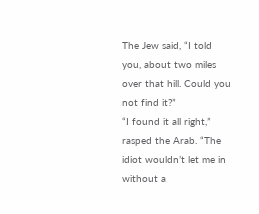The Jew said, “I told you, about two miles over that hill. Could you not find it?”
“I found it all right,” rasped the Arab. “The idiot wouldn’t let me in without a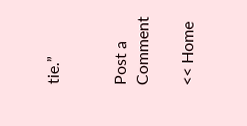tie.”


Post a Comment

<< Home